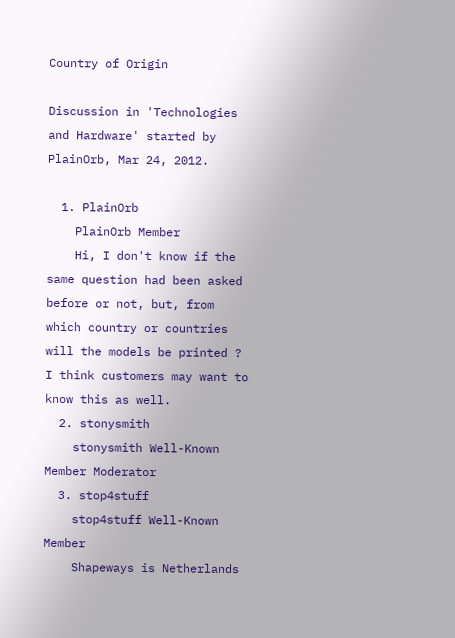Country of Origin

Discussion in 'Technologies and Hardware' started by PlainOrb, Mar 24, 2012.

  1. PlainOrb
    PlainOrb Member
    Hi, I don't know if the same question had been asked before or not, but, from which country or countries will the models be printed ? I think customers may want to know this as well.
  2. stonysmith
    stonysmith Well-Known Member Moderator
  3. stop4stuff
    stop4stuff Well-Known Member
    Shapeways is Netherlands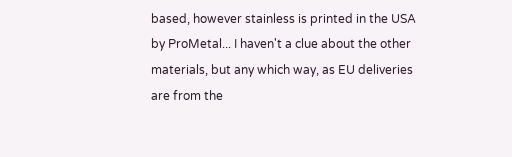based, however stainless is printed in the USA by ProMetal... I haven't a clue about the other materials, but any which way, as EU deliveries are from the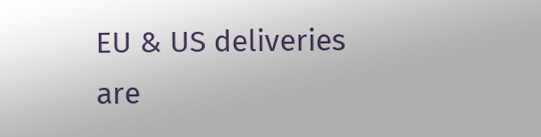EU & US deliveries are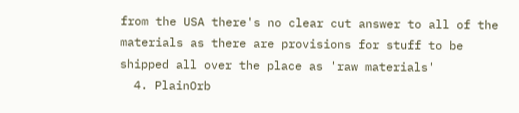from the USA there's no clear cut answer to all of the materials as there are provisions for stuff to be shipped all over the place as 'raw materials'
  4. PlainOrb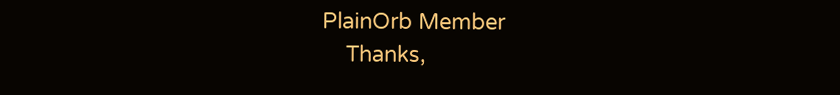PlainOrb Member
    Thanks,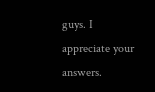guys. I appreciate your answers.